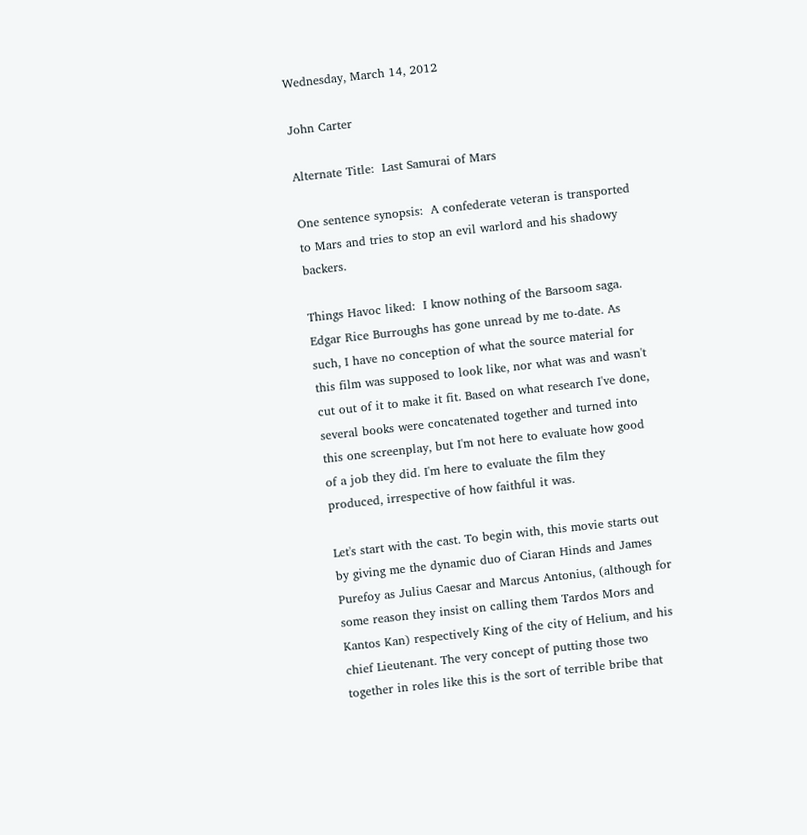Wednesday, March 14, 2012

John Carter

Alternate Title:  Last Samurai of Mars

One sentence synopsis:  A confederate veteran is transported to Mars and tries to stop an evil warlord and his shadowy backers.

Things Havoc liked:  I know nothing of the Barsoom saga. Edgar Rice Burroughs has gone unread by me to-date. As such, I have no conception of what the source material for this film was supposed to look like, nor what was and wasn't cut out of it to make it fit. Based on what research I've done, several books were concatenated together and turned into this one screenplay, but I'm not here to evaluate how good of a job they did. I'm here to evaluate the film they produced, irrespective of how faithful it was.

Let's start with the cast. To begin with, this movie starts out by giving me the dynamic duo of Ciaran Hinds and James Purefoy as Julius Caesar and Marcus Antonius, (although for some reason they insist on calling them Tardos Mors and Kantos Kan) respectively King of the city of Helium, and his chief Lieutenant. The very concept of putting those two together in roles like this is the sort of terrible bribe that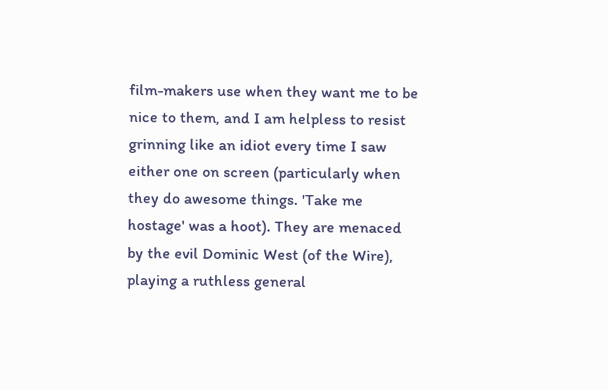film-makers use when they want me to be nice to them, and I am helpless to resist grinning like an idiot every time I saw either one on screen (particularly when they do awesome things. 'Take me hostage' was a hoot). They are menaced by the evil Dominic West (of the Wire), playing a ruthless general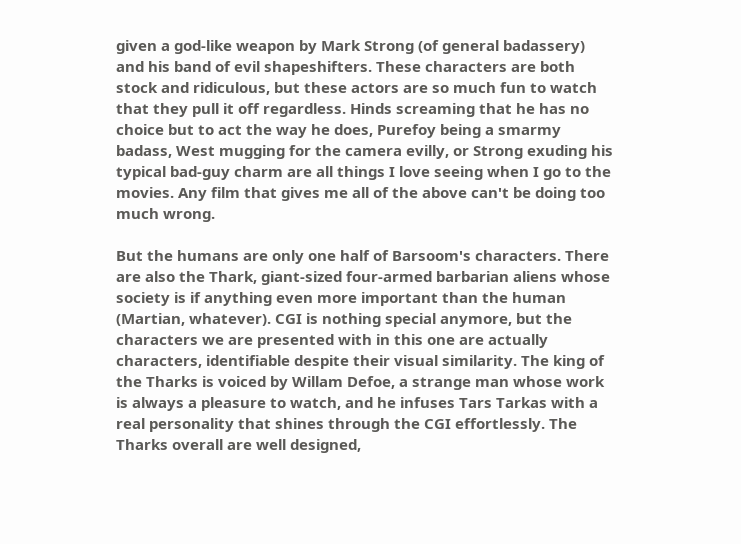given a god-like weapon by Mark Strong (of general badassery) and his band of evil shapeshifters. These characters are both stock and ridiculous, but these actors are so much fun to watch that they pull it off regardless. Hinds screaming that he has no choice but to act the way he does, Purefoy being a smarmy badass, West mugging for the camera evilly, or Strong exuding his typical bad-guy charm are all things I love seeing when I go to the movies. Any film that gives me all of the above can't be doing too much wrong.

But the humans are only one half of Barsoom's characters. There are also the Thark, giant-sized four-armed barbarian aliens whose society is if anything even more important than the human (Martian, whatever). CGI is nothing special anymore, but the characters we are presented with in this one are actually characters, identifiable despite their visual similarity. The king of the Tharks is voiced by Willam Defoe, a strange man whose work is always a pleasure to watch, and he infuses Tars Tarkas with a real personality that shines through the CGI effortlessly. The Tharks overall are well designed,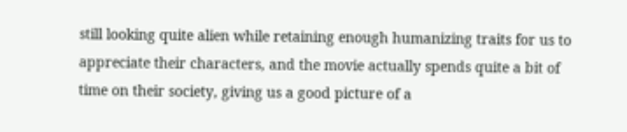still looking quite alien while retaining enough humanizing traits for us to appreciate their characters, and the movie actually spends quite a bit of time on their society, giving us a good picture of a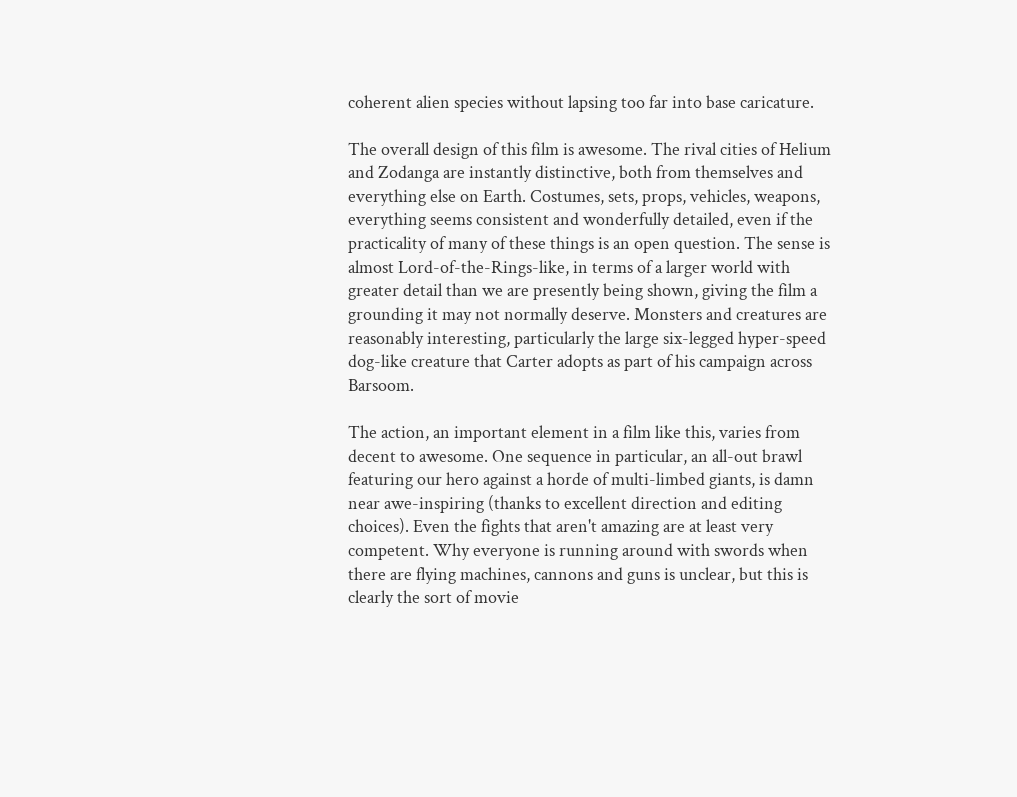coherent alien species without lapsing too far into base caricature.

The overall design of this film is awesome. The rival cities of Helium and Zodanga are instantly distinctive, both from themselves and everything else on Earth. Costumes, sets, props, vehicles, weapons, everything seems consistent and wonderfully detailed, even if the practicality of many of these things is an open question. The sense is almost Lord-of-the-Rings-like, in terms of a larger world with greater detail than we are presently being shown, giving the film a grounding it may not normally deserve. Monsters and creatures are reasonably interesting, particularly the large six-legged hyper-speed dog-like creature that Carter adopts as part of his campaign across Barsoom.

The action, an important element in a film like this, varies from decent to awesome. One sequence in particular, an all-out brawl featuring our hero against a horde of multi-limbed giants, is damn near awe-inspiring (thanks to excellent direction and editing choices). Even the fights that aren't amazing are at least very competent. Why everyone is running around with swords when there are flying machines, cannons and guns is unclear, but this is clearly the sort of movie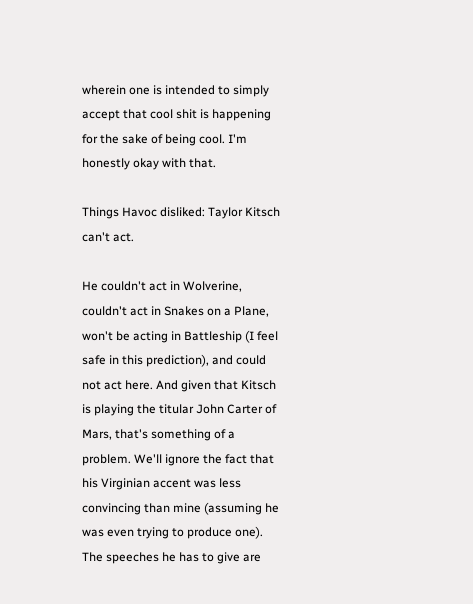wherein one is intended to simply accept that cool shit is happening for the sake of being cool. I'm honestly okay with that.

Things Havoc disliked: Taylor Kitsch can't act.

He couldn't act in Wolverine, couldn't act in Snakes on a Plane, won't be acting in Battleship (I feel safe in this prediction), and could not act here. And given that Kitsch is playing the titular John Carter of Mars, that's something of a problem. We'll ignore the fact that his Virginian accent was less convincing than mine (assuming he was even trying to produce one). The speeches he has to give are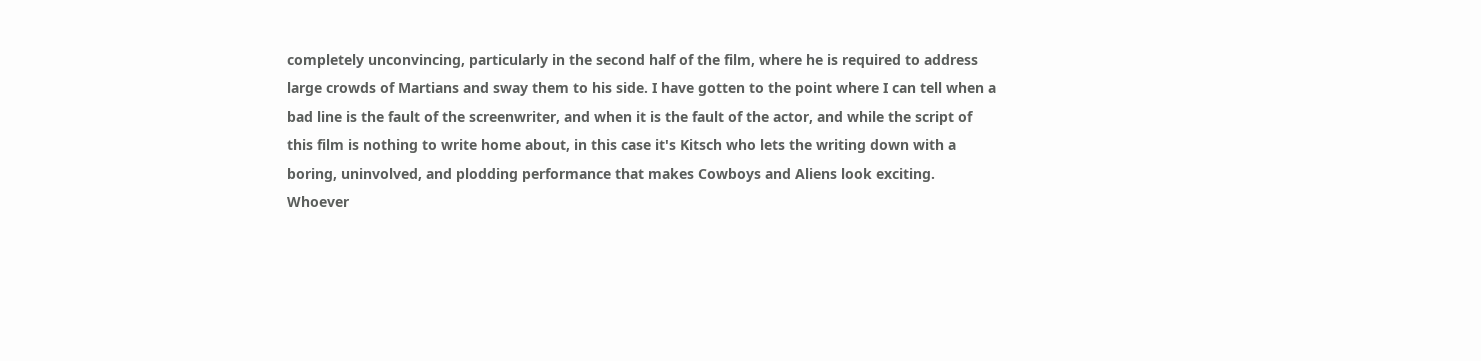completely unconvincing, particularly in the second half of the film, where he is required to address large crowds of Martians and sway them to his side. I have gotten to the point where I can tell when a bad line is the fault of the screenwriter, and when it is the fault of the actor, and while the script of this film is nothing to write home about, in this case it's Kitsch who lets the writing down with a boring, uninvolved, and plodding performance that makes Cowboys and Aliens look exciting. Whoever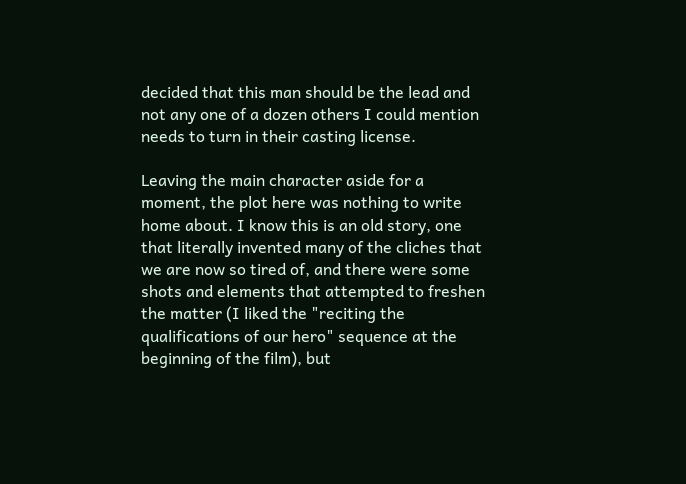decided that this man should be the lead and not any one of a dozen others I could mention needs to turn in their casting license.

Leaving the main character aside for a moment, the plot here was nothing to write home about. I know this is an old story, one that literally invented many of the cliches that we are now so tired of, and there were some shots and elements that attempted to freshen the matter (I liked the "reciting the qualifications of our hero" sequence at the beginning of the film), but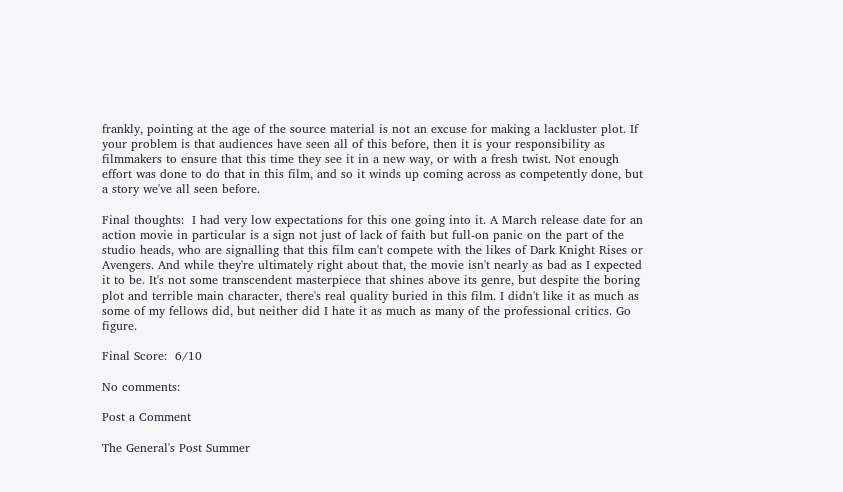frankly, pointing at the age of the source material is not an excuse for making a lackluster plot. If your problem is that audiences have seen all of this before, then it is your responsibility as filmmakers to ensure that this time they see it in a new way, or with a fresh twist. Not enough effort was done to do that in this film, and so it winds up coming across as competently done, but a story we've all seen before.

Final thoughts:  I had very low expectations for this one going into it. A March release date for an action movie in particular is a sign not just of lack of faith but full-on panic on the part of the studio heads, who are signalling that this film can't compete with the likes of Dark Knight Rises or Avengers. And while they're ultimately right about that, the movie isn't nearly as bad as I expected it to be. It's not some transcendent masterpiece that shines above its genre, but despite the boring plot and terrible main character, there's real quality buried in this film. I didn't like it as much as some of my fellows did, but neither did I hate it as much as many of the professional critics. Go figure.

Final Score:  6/10

No comments:

Post a Comment

The General's Post Summer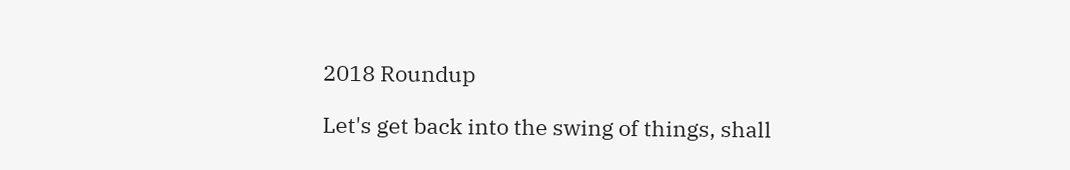2018 Roundup

Let's get back into the swing of things, shall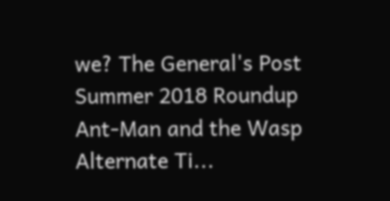we? The General's Post Summer 2018 Roundup Ant-Man and the Wasp Alternate Ti...